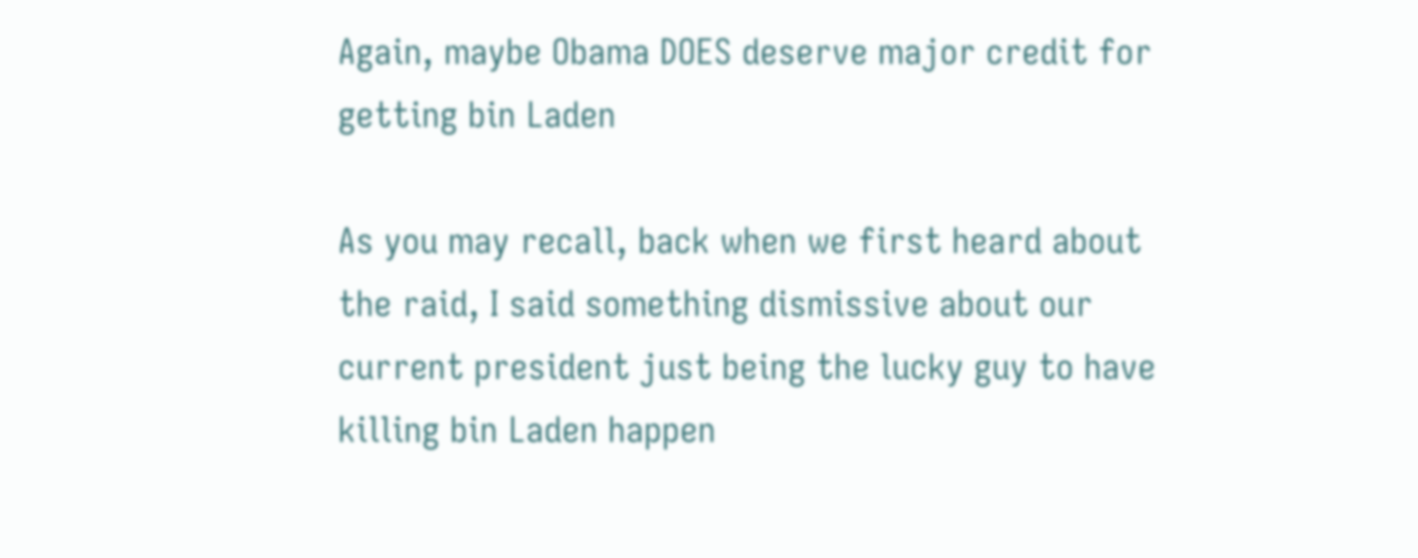Again, maybe Obama DOES deserve major credit for getting bin Laden

As you may recall, back when we first heard about the raid, I said something dismissive about our current president just being the lucky guy to have killing bin Laden happen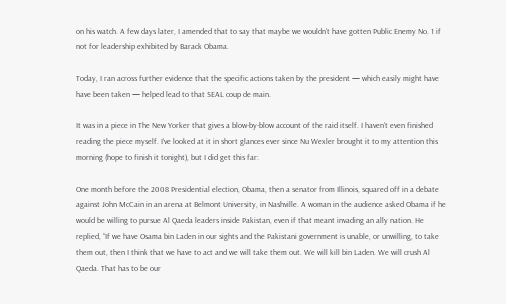on his watch. A few days later, I amended that to say that maybe we wouldn’t have gotten Public Enemy No. 1 if not for leadership exhibited by Barack Obama.

Today, I ran across further evidence that the specific actions taken by the president — which easily might have have been taken — helped lead to that SEAL coup de main.

It was in a piece in The New Yorker that gives a blow-by-blow account of the raid itself. I haven’t even finished reading the piece myself. I’ve looked at it in short glances ever since Nu Wexler brought it to my attention this morning (hope to finish it tonight), but I did get this far:

One month before the 2008 Presidential election, Obama, then a senator from Illinois, squared off in a debate against John McCain in an arena at Belmont University, in Nashville. A woman in the audience asked Obama if he would be willing to pursue Al Qaeda leaders inside Pakistan, even if that meant invading an ally nation. He replied, “If we have Osama bin Laden in our sights and the Pakistani government is unable, or unwilling, to take them out, then I think that we have to act and we will take them out. We will kill bin Laden. We will crush Al Qaeda. That has to be our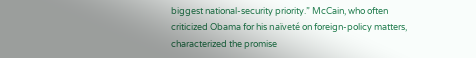biggest national-security priority.” McCain, who often criticized Obama for his naïveté on foreign-policy matters, characterized the promise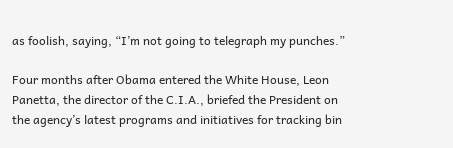as foolish, saying, “I’m not going to telegraph my punches.”

Four months after Obama entered the White House, Leon Panetta, the director of the C.I.A., briefed the President on the agency’s latest programs and initiatives for tracking bin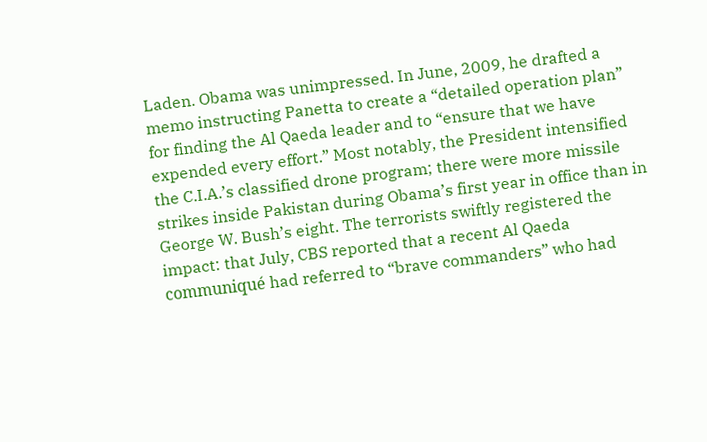Laden. Obama was unimpressed. In June, 2009, he drafted a memo instructing Panetta to create a “detailed operation plan” for finding the Al Qaeda leader and to “ensure that we have expended every effort.” Most notably, the President intensified the C.I.A.’s classified drone program; there were more missile strikes inside Pakistan during Obama’s first year in office than in George W. Bush’s eight. The terrorists swiftly registered the impact: that July, CBS reported that a recent Al Qaeda communiqué had referred to “brave commanders” who had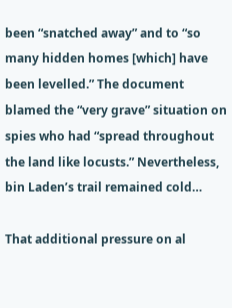been “snatched away” and to “so many hidden homes [which] have been levelled.” The document blamed the “very grave” situation on spies who had “spread throughout the land like locusts.” Nevertheless, bin Laden’s trail remained cold…

That additional pressure on al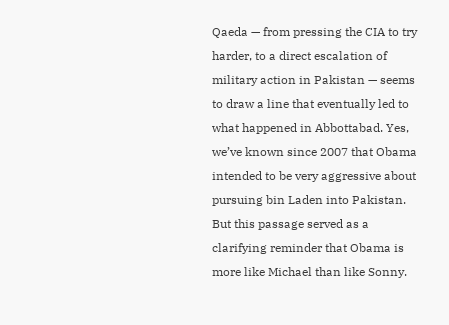Qaeda — from pressing the CIA to try harder, to a direct escalation of military action in Pakistan — seems to draw a line that eventually led to what happened in Abbottabad. Yes, we’ve known since 2007 that Obama intended to be very aggressive about pursuing bin Laden into Pakistan. But this passage served as a clarifying reminder that Obama is more like Michael than like Sonny.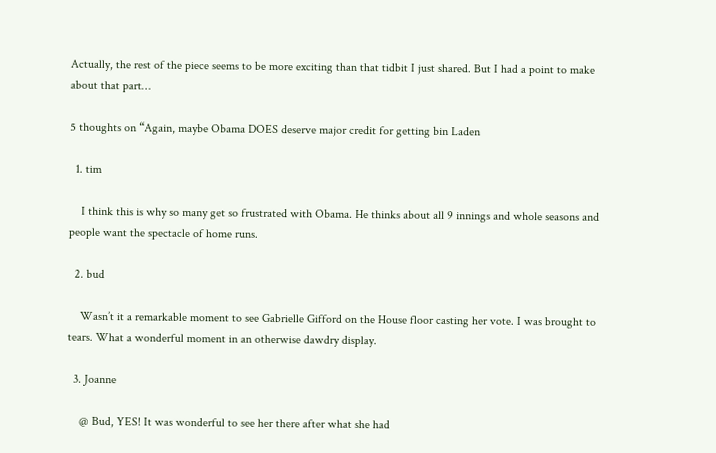Actually, the rest of the piece seems to be more exciting than that tidbit I just shared. But I had a point to make about that part…

5 thoughts on “Again, maybe Obama DOES deserve major credit for getting bin Laden

  1. tim

    I think this is why so many get so frustrated with Obama. He thinks about all 9 innings and whole seasons and people want the spectacle of home runs.

  2. bud

    Wasn’t it a remarkable moment to see Gabrielle Gifford on the House floor casting her vote. I was brought to tears. What a wonderful moment in an otherwise dawdry display.

  3. Joanne

    @ Bud, YES! It was wonderful to see her there after what she had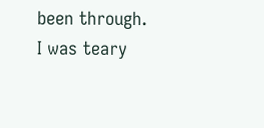been through. I was teary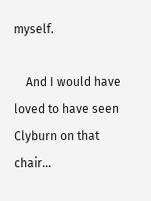myself.

    And I would have loved to have seen Clyburn on that chair…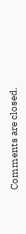Comments are closed.